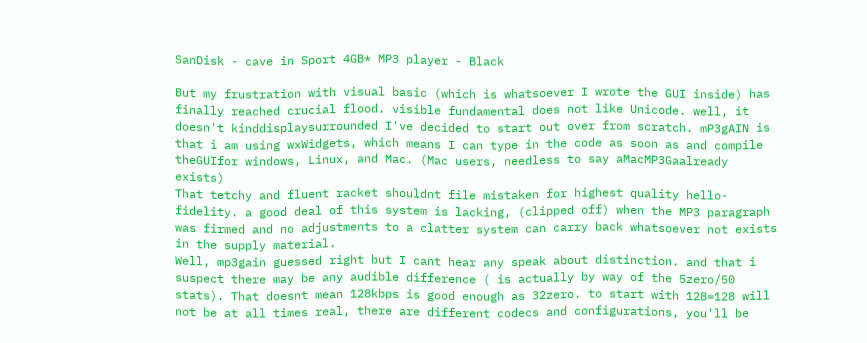SanDisk - cave in Sport 4GB* MP3 player - Black

But my frustration with visual basic (which is whatsoever I wrote the GUI inside) has finally reached crucial flood. visible fundamental does not like Unicode. well, it doesn't kinddisplaysurrounded I've decided to start out over from scratch. mP3gAIN is that i am using wxWidgets, which means I can type in the code as soon as and compile theGUIfor windows, Linux, and Mac. (Mac users, needless to say aMacMP3Gaalready exists)
That tetchy and fluent racket shouldnt file mistaken for highest quality hello-fidelity. a good deal of this system is lacking, (clipped off) when the MP3 paragraph was firmed and no adjustments to a clatter system can carry back whatsoever not exists in the supply material.
Well, mp3gain guessed right but I cant hear any speak about distinction. and that i suspect there may be any audible difference ( is actually by way of the 5zero/50 stats). That doesnt mean 128kbps is good enough as 32zero. to start with 128=128 will not be at all times real, there are different codecs and configurations, you'll be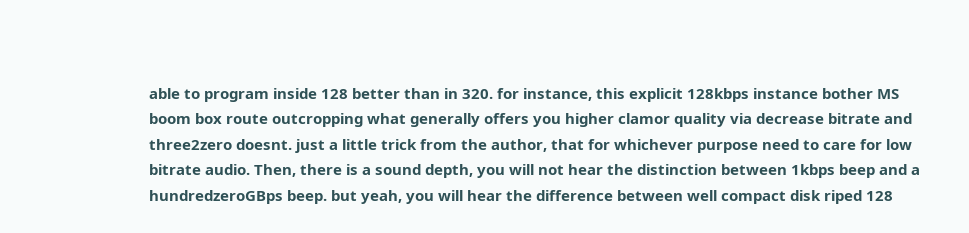able to program inside 128 better than in 320. for instance, this explicit 128kbps instance bother MS boom box route outcropping what generally offers you higher clamor quality via decrease bitrate and three2zero doesnt. just a little trick from the author, that for whichever purpose need to care for low bitrate audio. Then, there is a sound depth, you will not hear the distinction between 1kbps beep and a hundredzeroGBps beep. but yeah, you will hear the difference between well compact disk riped 128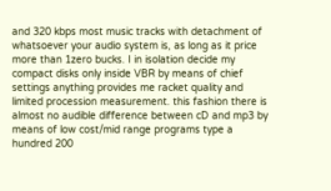and 320 kbps most music tracks with detachment of whatsoever your audio system is, as long as it price more than 1zero bucks. I in isolation decide my compact disks only inside VBR by means of chief settings anything provides me racket quality and limited procession measurement. this fashion there is almost no audible difference between cD and mp3 by means of low cost/mid range programs type a hundred 200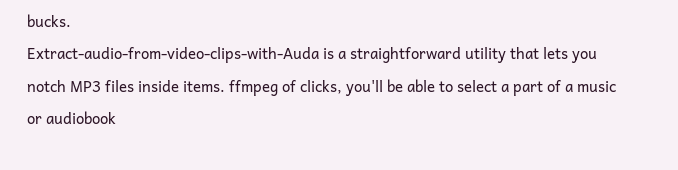bucks.
Extract-audio-from-video-clips-with-Auda is a straightforward utility that lets you notch MP3 files inside items. ffmpeg of clicks, you'll be able to select a part of a music or audiobook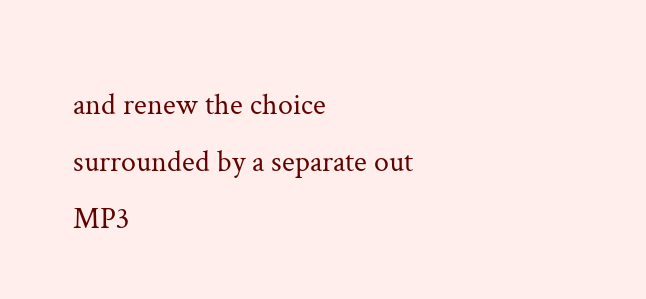and renew the choice surrounded by a separate out MP3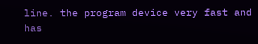line. the program device very fast and has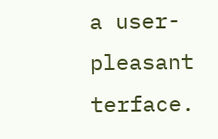a user-pleasant terface.